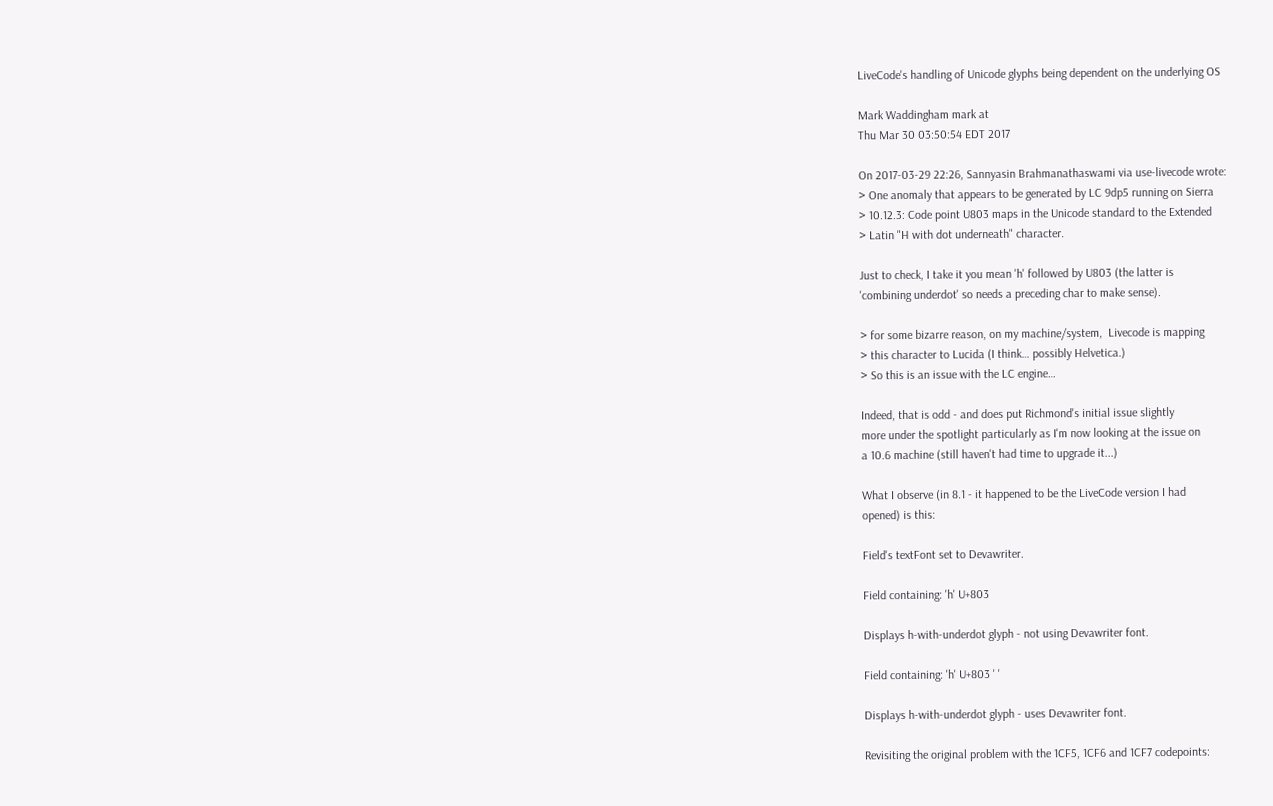LiveCode's handling of Unicode glyphs being dependent on the underlying OS

Mark Waddingham mark at
Thu Mar 30 03:50:54 EDT 2017

On 2017-03-29 22:26, Sannyasin Brahmanathaswami via use-livecode wrote:
> One anomaly that appears to be generated by LC 9dp5 running on Sierra
> 10.12.3: Code point U803 maps in the Unicode standard to the Extended
> Latin "H with dot underneath" character.

Just to check, I take it you mean 'h' followed by U803 (the latter is
'combining underdot' so needs a preceding char to make sense).

> for some bizarre reason, on my machine/system,  Livecode is mapping
> this character to Lucida (I think… possibly Helvetica.)
> So this is an issue with the LC engine…

Indeed, that is odd - and does put Richmond's initial issue slightly
more under the spotlight particularly as I'm now looking at the issue on
a 10.6 machine (still haven't had time to upgrade it...)

What I observe (in 8.1 - it happened to be the LiveCode version I had
opened) is this:

Field's textFont set to Devawriter.

Field containing: 'h' U+803

Displays h-with-underdot glyph - not using Devawriter font.

Field containing: 'h' U+803 ' '

Displays h-with-underdot glyph - uses Devawriter font.

Revisiting the original problem with the 1CF5, 1CF6 and 1CF7 codepoints: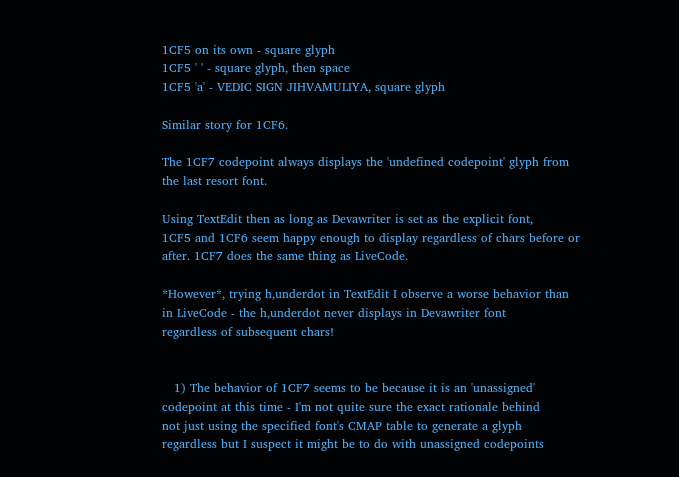1CF5 on its own - square glyph
1CF5 ' ' - square glyph, then space
1CF5 'a' - VEDIC SIGN JIHVAMULIYA, square glyph

Similar story for 1CF6.

The 1CF7 codepoint always displays the 'undefined codepoint' glyph from
the last resort font.

Using TextEdit then as long as Devawriter is set as the explicit font,
1CF5 and 1CF6 seem happy enough to display regardless of chars before or
after. 1CF7 does the same thing as LiveCode.

*However*, trying h,underdot in TextEdit I observe a worse behavior than
in LiveCode - the h,underdot never displays in Devawriter font
regardless of subsequent chars!


   1) The behavior of 1CF7 seems to be because it is an 'unassigned'
codepoint at this time - I'm not quite sure the exact rationale behind
not just using the specified font's CMAP table to generate a glyph
regardless but I suspect it might be to do with unassigned codepoints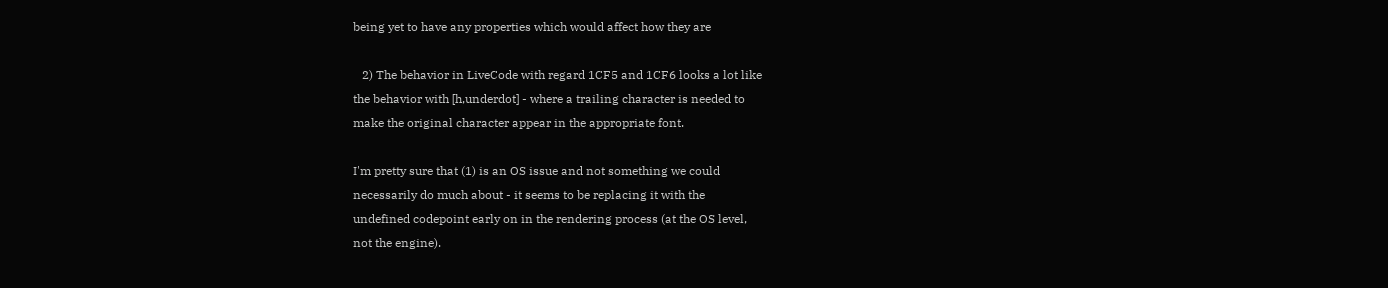being yet to have any properties which would affect how they are

   2) The behavior in LiveCode with regard 1CF5 and 1CF6 looks a lot like
the behavior with [h,underdot] - where a trailing character is needed to
make the original character appear in the appropriate font.

I'm pretty sure that (1) is an OS issue and not something we could
necessarily do much about - it seems to be replacing it with the
undefined codepoint early on in the rendering process (at the OS level,
not the engine).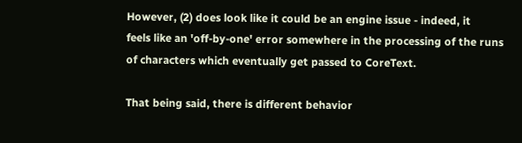However, (2) does look like it could be an engine issue - indeed, it
feels like an 'off-by-one' error somewhere in the processing of the runs
of characters which eventually get passed to CoreText.

That being said, there is different behavior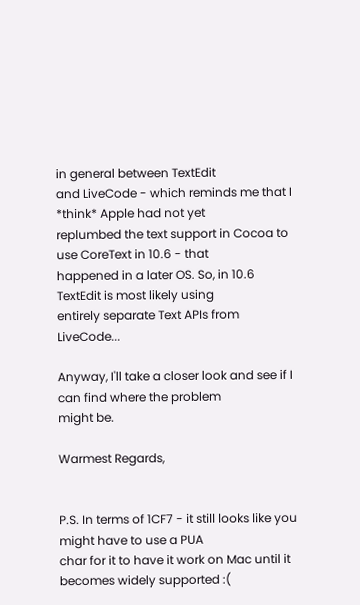in general between TextEdit
and LiveCode - which reminds me that I *think* Apple had not yet
replumbed the text support in Cocoa to use CoreText in 10.6 - that
happened in a later OS. So, in 10.6 TextEdit is most likely using
entirely separate Text APIs from LiveCode...

Anyway, I'll take a closer look and see if I can find where the problem
might be.

Warmest Regards,


P.S. In terms of 1CF7 - it still looks like you might have to use a PUA
char for it to have it work on Mac until it becomes widely supported :(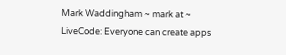Mark Waddingham ~ mark at ~
LiveCode: Everyone can create apps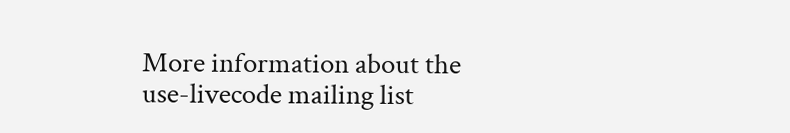More information about the use-livecode mailing list